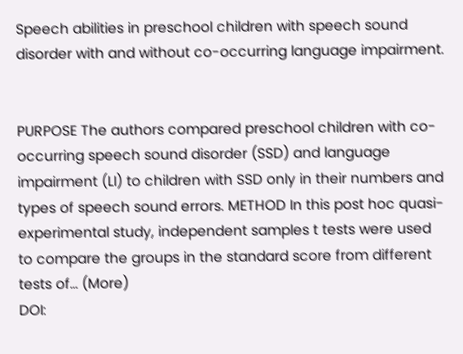Speech abilities in preschool children with speech sound disorder with and without co-occurring language impairment.


PURPOSE The authors compared preschool children with co-occurring speech sound disorder (SSD) and language impairment (LI) to children with SSD only in their numbers and types of speech sound errors. METHOD In this post hoc quasi-experimental study, independent samples t tests were used to compare the groups in the standard score from different tests of… (More)
DOI: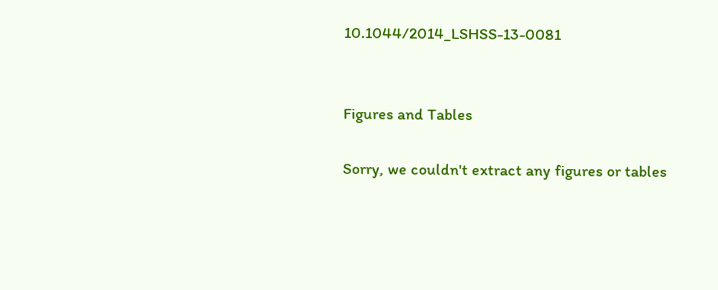10.1044/2014_LSHSS-13-0081


Figures and Tables

Sorry, we couldn't extract any figures or tables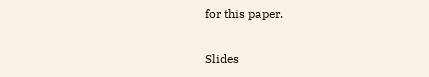for this paper.

Slides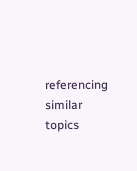referencing similar topics